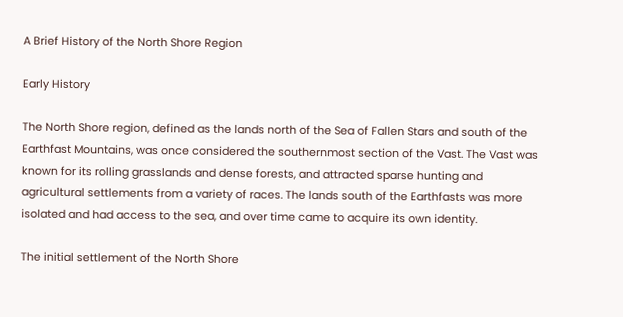A Brief History of the North Shore Region

Early History

The North Shore region, defined as the lands north of the Sea of Fallen Stars and south of the Earthfast Mountains, was once considered the southernmost section of the Vast. The Vast was known for its rolling grasslands and dense forests, and attracted sparse hunting and agricultural settlements from a variety of races. The lands south of the Earthfasts was more isolated and had access to the sea, and over time came to acquire its own identity.

The initial settlement of the North Shore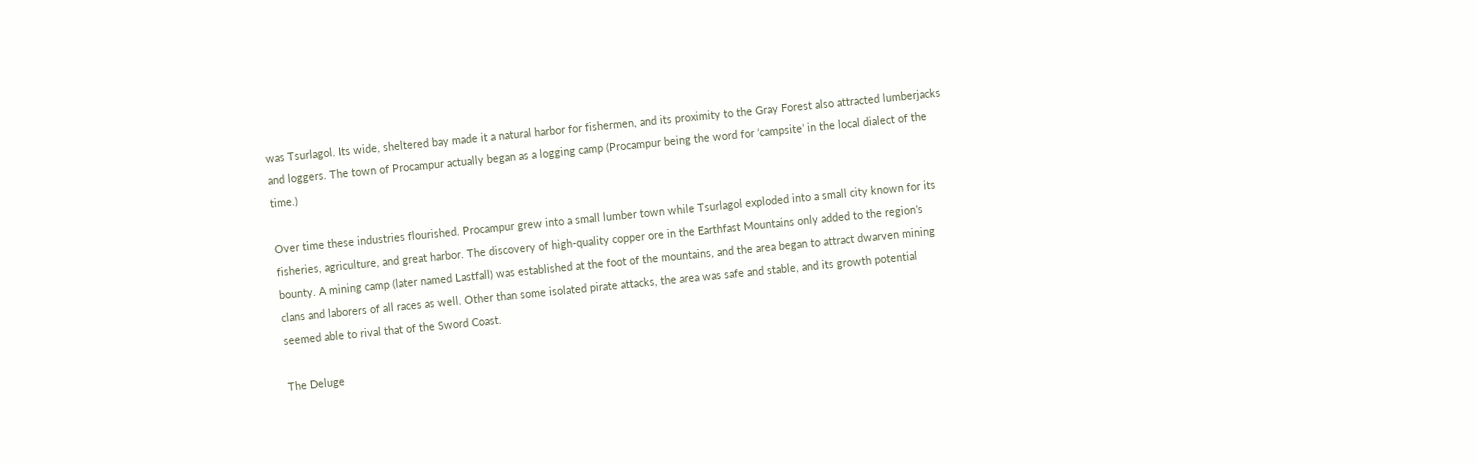was Tsurlagol. Its wide, sheltered bay made it a natural harbor for fishermen, and its proximity to the Gray Forest also attracted lumberjacks and loggers. The town of Procampur actually began as a logging camp (Procampur being the word for ‘campsite’ in the local dialect of the time.)

Over time these industries flourished. Procampur grew into a small lumber town while Tsurlagol exploded into a small city known for its fisheries, agriculture, and great harbor. The discovery of high-quality copper ore in the Earthfast Mountains only added to the region’s bounty. A mining camp (later named Lastfall) was established at the foot of the mountains, and the area began to attract dwarven mining clans and laborers of all races as well. Other than some isolated pirate attacks, the area was safe and stable, and its growth potential seemed able to rival that of the Sword Coast.

The Deluge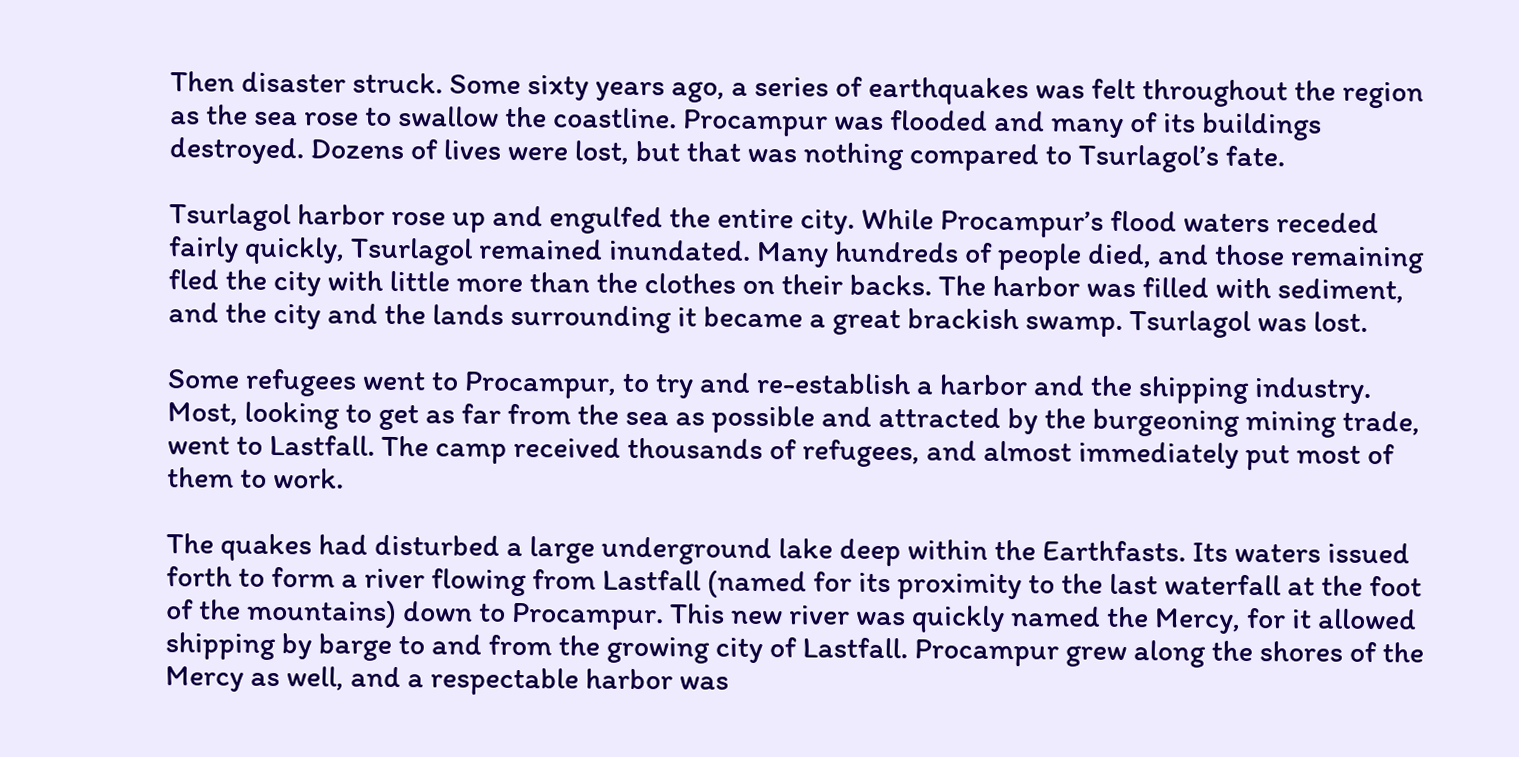Then disaster struck. Some sixty years ago, a series of earthquakes was felt throughout the region as the sea rose to swallow the coastline. Procampur was flooded and many of its buildings destroyed. Dozens of lives were lost, but that was nothing compared to Tsurlagol’s fate.

Tsurlagol harbor rose up and engulfed the entire city. While Procampur’s flood waters receded fairly quickly, Tsurlagol remained inundated. Many hundreds of people died, and those remaining fled the city with little more than the clothes on their backs. The harbor was filled with sediment, and the city and the lands surrounding it became a great brackish swamp. Tsurlagol was lost.

Some refugees went to Procampur, to try and re-establish a harbor and the shipping industry. Most, looking to get as far from the sea as possible and attracted by the burgeoning mining trade, went to Lastfall. The camp received thousands of refugees, and almost immediately put most of them to work.

The quakes had disturbed a large underground lake deep within the Earthfasts. Its waters issued forth to form a river flowing from Lastfall (named for its proximity to the last waterfall at the foot of the mountains) down to Procampur. This new river was quickly named the Mercy, for it allowed shipping by barge to and from the growing city of Lastfall. Procampur grew along the shores of the Mercy as well, and a respectable harbor was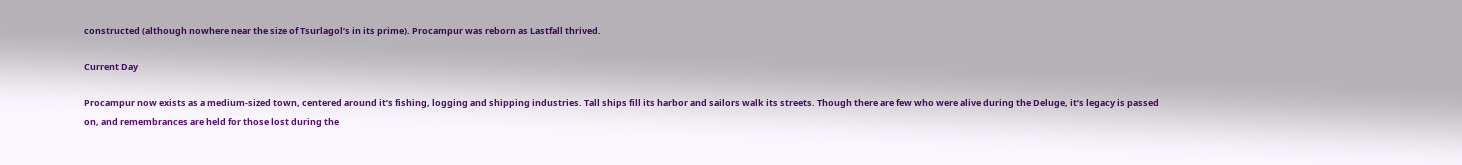constructed (although nowhere near the size of Tsurlagol’s in its prime). Procampur was reborn as Lastfall thrived.

Current Day

Procampur now exists as a medium-sized town, centered around it’s fishing, logging and shipping industries. Tall ships fill its harbor and sailors walk its streets. Though there are few who were alive during the Deluge, it’s legacy is passed on, and remembrances are held for those lost during the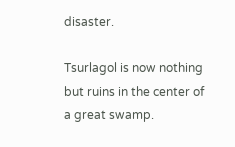disaster.

Tsurlagol is now nothing but ruins in the center of a great swamp.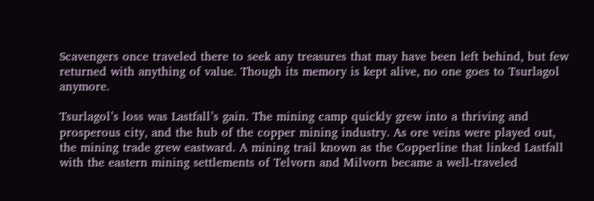Scavengers once traveled there to seek any treasures that may have been left behind, but few returned with anything of value. Though its memory is kept alive, no one goes to Tsurlagol anymore.

Tsurlagol’s loss was Lastfall’s gain. The mining camp quickly grew into a thriving and prosperous city, and the hub of the copper mining industry. As ore veins were played out, the mining trade grew eastward. A mining trail known as the Copperline that linked Lastfall with the eastern mining settlements of Telvorn and Milvorn became a well-traveled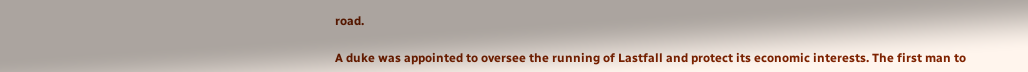road.

A duke was appointed to oversee the running of Lastfall and protect its economic interests. The first man to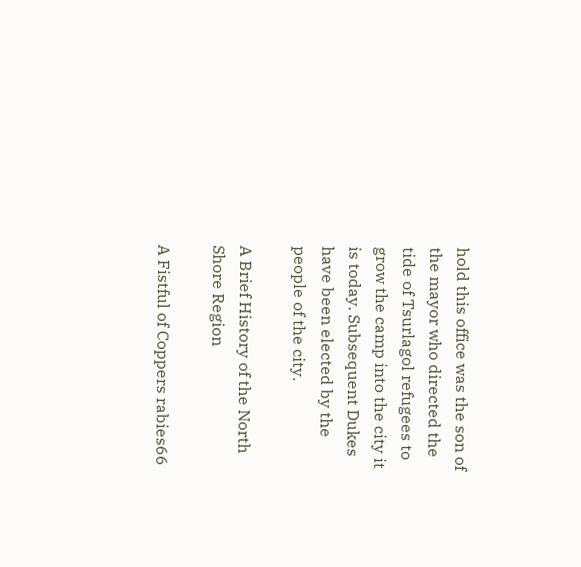hold this office was the son of the mayor who directed the tide of Tsurlagol refugees to grow the camp into the city it is today. Subsequent Dukes have been elected by the people of the city.

A Brief History of the North Shore Region

A Fistful of Coppers rabies66